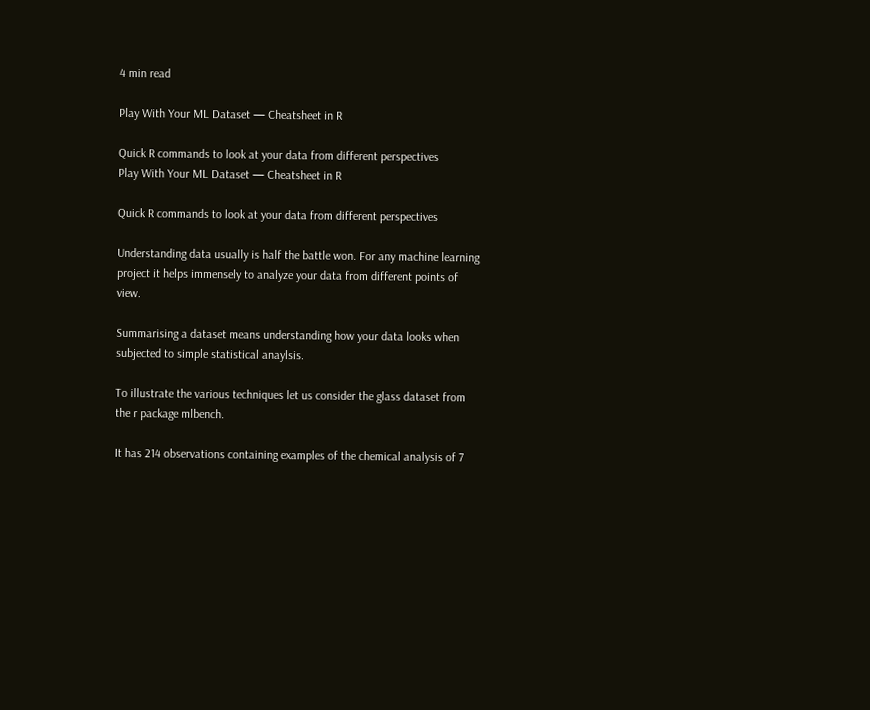4 min read

Play With Your ML Dataset — Cheatsheet in R

Quick R commands to look at your data from different perspectives
Play With Your ML Dataset — Cheatsheet in R

Quick R commands to look at your data from different perspectives

Understanding data usually is half the battle won. For any machine learning project it helps immensely to analyze your data from different points of view.

Summarising a dataset means understanding how your data looks when subjected to simple statistical anaylsis.

To illustrate the various techniques let us consider the glass dataset from the r package mlbench.

It has 214 observations containing examples of the chemical analysis of 7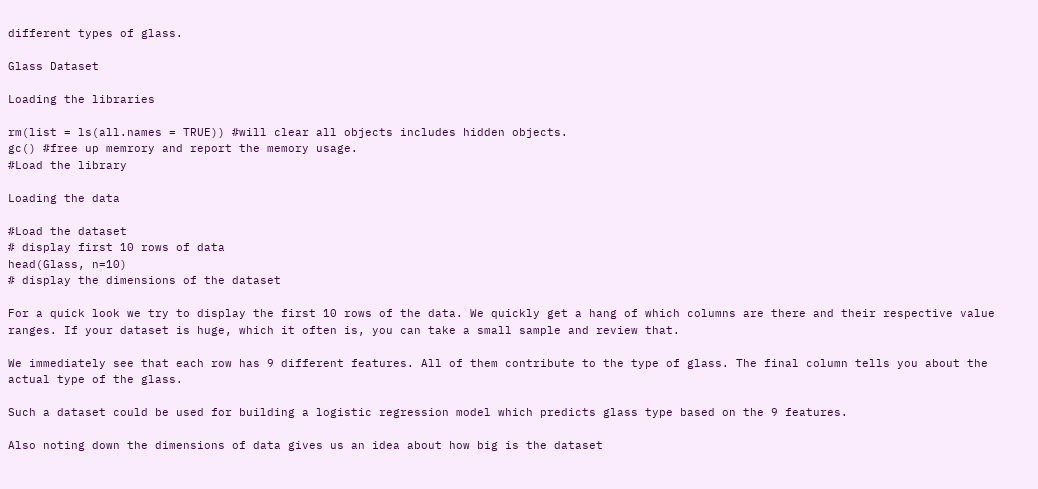different types of glass.

Glass Dataset

Loading the libraries

rm(list = ls(all.names = TRUE)) #will clear all objects includes hidden objects.
gc() #free up memrory and report the memory usage.
#Load the library

Loading the data

#Load the dataset
# display first 10 rows of data
head(Glass, n=10)
# display the dimensions of the dataset

For a quick look we try to display the first 10 rows of the data. We quickly get a hang of which columns are there and their respective value ranges. If your dataset is huge, which it often is, you can take a small sample and review that.

We immediately see that each row has 9 different features. All of them contribute to the type of glass. The final column tells you about the actual type of the glass.

Such a dataset could be used for building a logistic regression model which predicts glass type based on the 9 features.

Also noting down the dimensions of data gives us an idea about how big is the dataset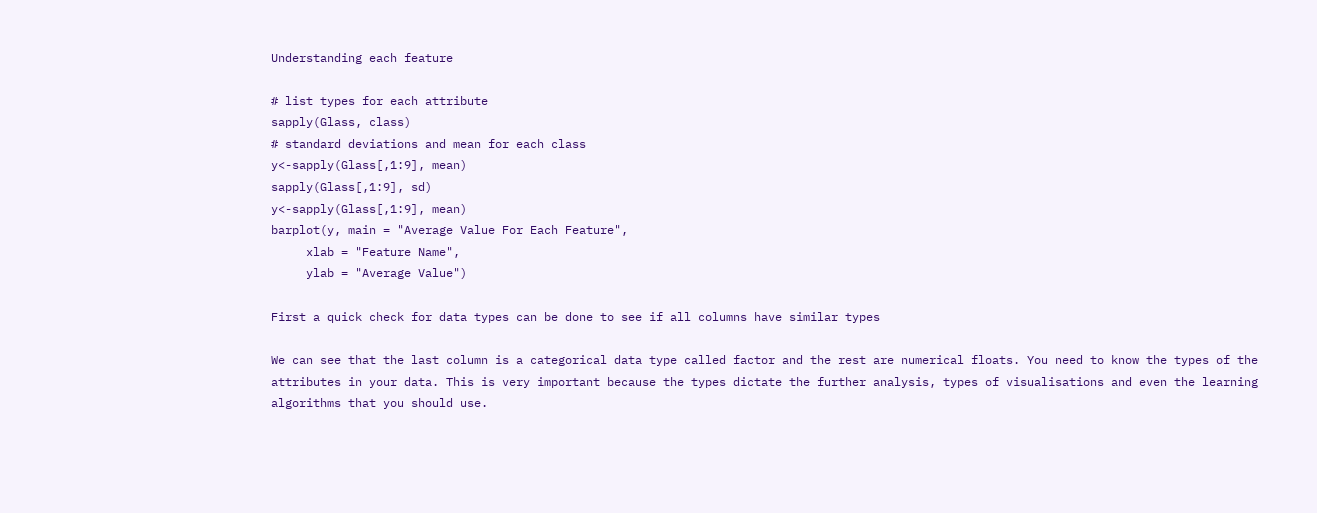Understanding each feature

# list types for each attribute
sapply(Glass, class)
# standard deviations and mean for each class
y<-sapply(Glass[,1:9], mean)
sapply(Glass[,1:9], sd)
y<-sapply(Glass[,1:9], mean)
barplot(y, main = "Average Value For Each Feature",
     xlab = "Feature Name",
     ylab = "Average Value")

First a quick check for data types can be done to see if all columns have similar types

We can see that the last column is a categorical data type called factor and the rest are numerical floats. You need to know the types of the attributes in your data. This is very important because the types dictate the further analysis, types of visualisations and even the learning algorithms that you should use.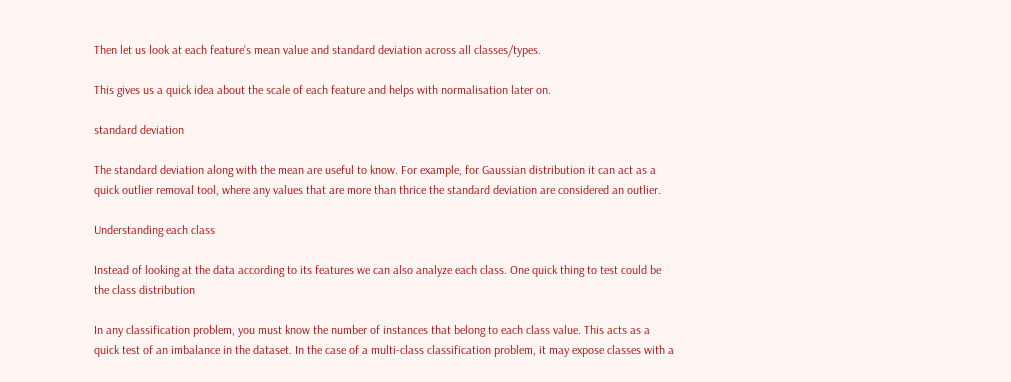Then let us look at each feature’s mean value and standard deviation across all classes/types.

This gives us a quick idea about the scale of each feature and helps with normalisation later on.

standard deviation

The standard deviation along with the mean are useful to know. For example, for Gaussian distribution it can act as a quick outlier removal tool, where any values that are more than thrice the standard deviation are considered an outlier.

Understanding each class

Instead of looking at the data according to its features we can also analyze each class. One quick thing to test could be the class distribution

In any classification problem, you must know the number of instances that belong to each class value. This acts as a quick test of an imbalance in the dataset. In the case of a multi-class classification problem, it may expose classes with a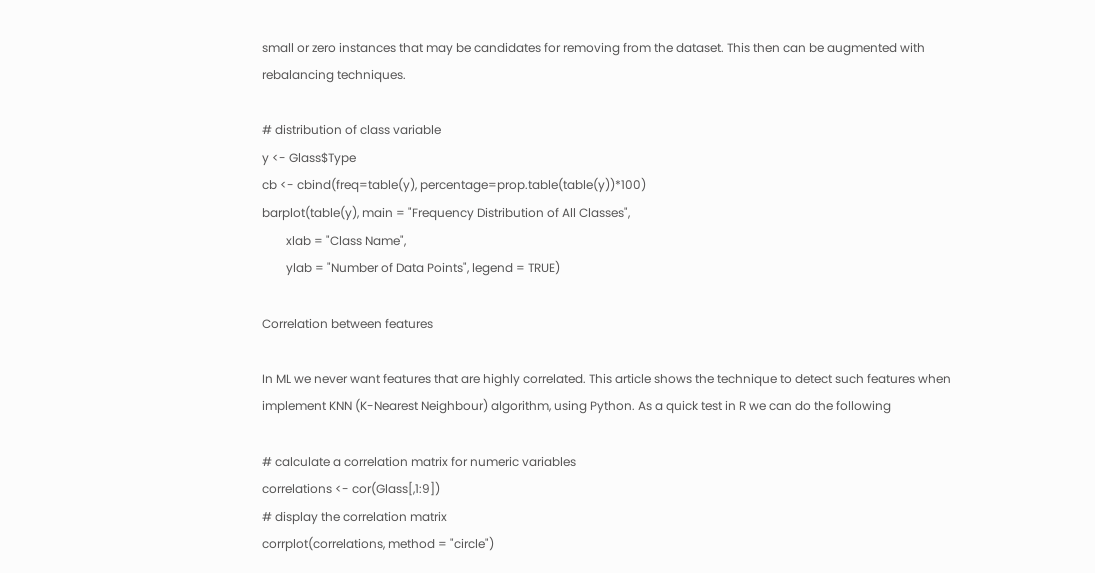small or zero instances that may be candidates for removing from the dataset. This then can be augmented with rebalancing techniques.

# distribution of class variable
y <- Glass$Type
cb <- cbind(freq=table(y), percentage=prop.table(table(y))*100)
barplot(table(y), main = "Frequency Distribution of All Classes",
        xlab = "Class Name",
        ylab = "Number of Data Points", legend = TRUE)

Correlation between features

In ML we never want features that are highly correlated. This article shows the technique to detect such features when implement KNN (K-Nearest Neighbour) algorithm, using Python. As a quick test in R we can do the following

# calculate a correlation matrix for numeric variables
correlations <- cor(Glass[,1:9])
# display the correlation matrix
corrplot(correlations, method = "circle")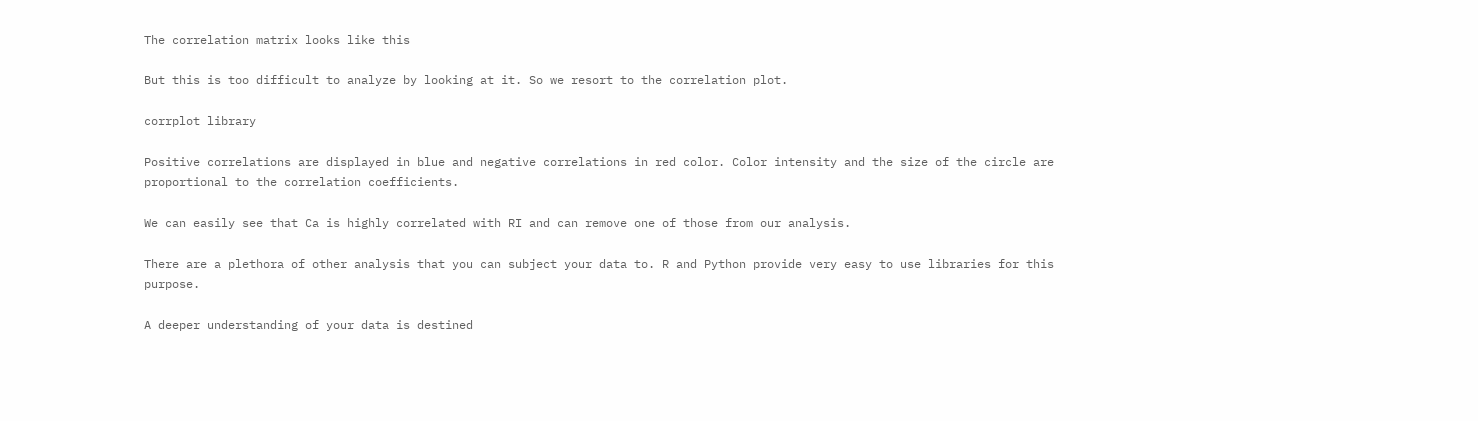The correlation matrix looks like this

But this is too difficult to analyze by looking at it. So we resort to the correlation plot.

corrplot library

Positive correlations are displayed in blue and negative correlations in red color. Color intensity and the size of the circle are proportional to the correlation coefficients.

We can easily see that Ca is highly correlated with RI and can remove one of those from our analysis.

There are a plethora of other analysis that you can subject your data to. R and Python provide very easy to use libraries for this purpose.

A deeper understanding of your data is destined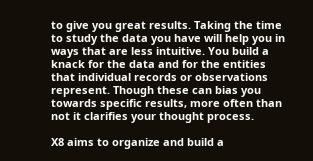to give you great results. Taking the time to study the data you have will help you in ways that are less intuitive. You build a knack for the data and for the entities that individual records or observations represent. Though these can bias you towards specific results, more often than not it clarifies your thought process.

X8 aims to organize and build a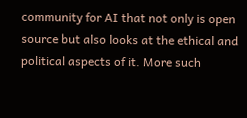community for AI that not only is open source but also looks at the ethical and political aspects of it. More such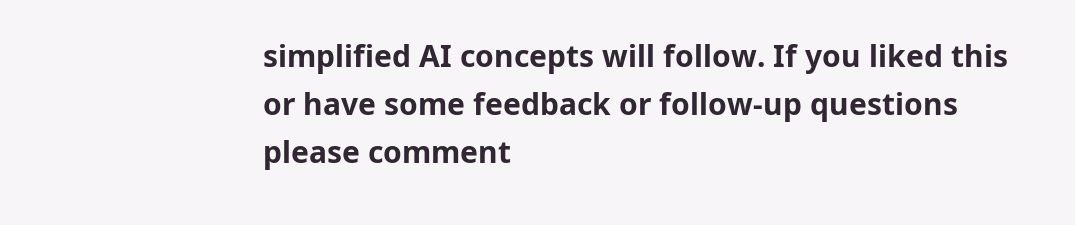simplified AI concepts will follow. If you liked this or have some feedback or follow-up questions please comment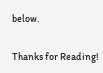below.

Thanks for Reading!